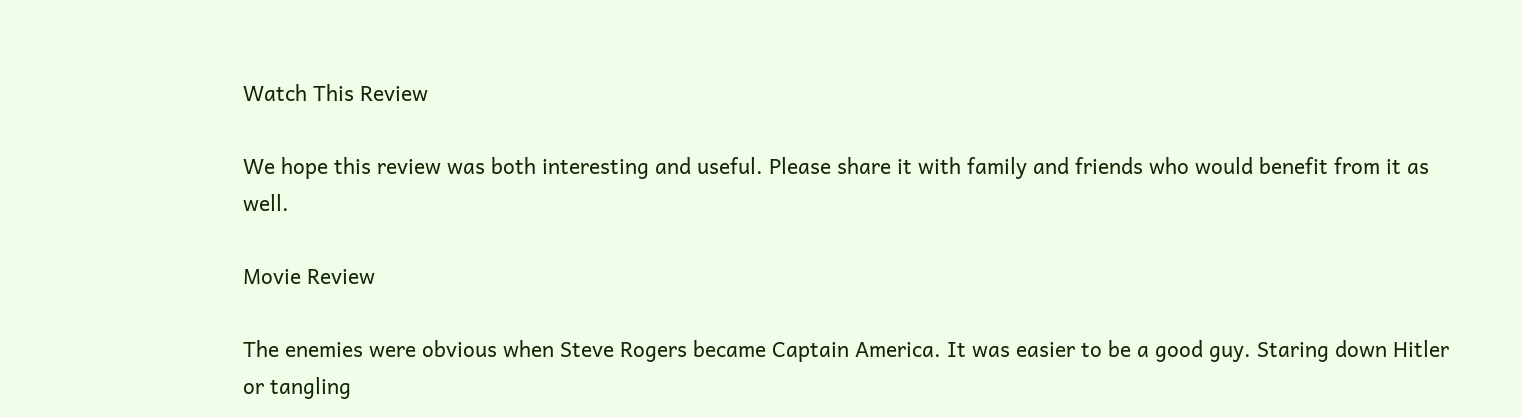Watch This Review

We hope this review was both interesting and useful. Please share it with family and friends who would benefit from it as well.

Movie Review

The enemies were obvious when Steve Rogers became Captain America. It was easier to be a good guy. Staring down Hitler or tangling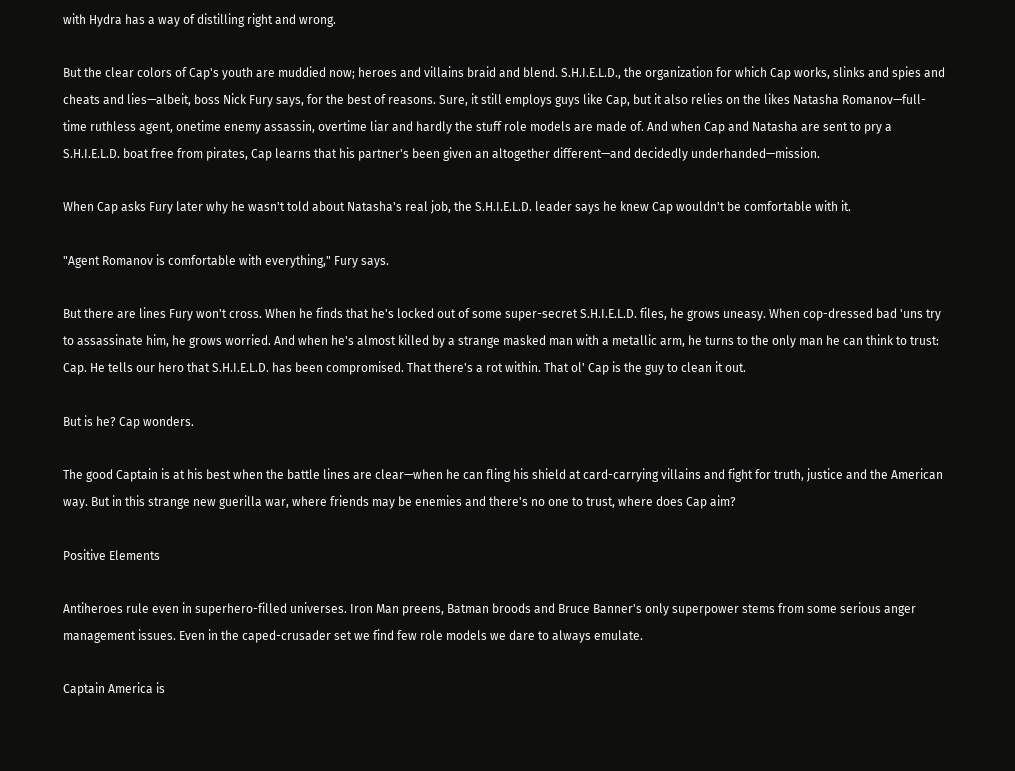with Hydra has a way of distilling right and wrong.

But the clear colors of Cap's youth are muddied now; heroes and villains braid and blend. S.H.I.E.L.D., the organization for which Cap works, slinks and spies and cheats and lies—albeit, boss Nick Fury says, for the best of reasons. Sure, it still employs guys like Cap, but it also relies on the likes Natasha Romanov—full-time ruthless agent, onetime enemy assassin, overtime liar and hardly the stuff role models are made of. And when Cap and Natasha are sent to pry a S.H.I.E.L.D. boat free from pirates, Cap learns that his partner's been given an altogether different—and decidedly underhanded—mission.

When Cap asks Fury later why he wasn't told about Natasha's real job, the S.H.I.E.L.D. leader says he knew Cap wouldn't be comfortable with it.

"Agent Romanov is comfortable with everything," Fury says.

But there are lines Fury won't cross. When he finds that he's locked out of some super-secret S.H.I.E.L.D. files, he grows uneasy. When cop-dressed bad 'uns try to assassinate him, he grows worried. And when he's almost killed by a strange masked man with a metallic arm, he turns to the only man he can think to trust: Cap. He tells our hero that S.H.I.E.L.D. has been compromised. That there's a rot within. That ol' Cap is the guy to clean it out.

But is he? Cap wonders.

The good Captain is at his best when the battle lines are clear—when he can fling his shield at card-carrying villains and fight for truth, justice and the American way. But in this strange new guerilla war, where friends may be enemies and there's no one to trust, where does Cap aim?

Positive Elements

Antiheroes rule even in superhero-filled universes. Iron Man preens, Batman broods and Bruce Banner's only superpower stems from some serious anger management issues. Even in the caped-crusader set we find few role models we dare to always emulate.

Captain America is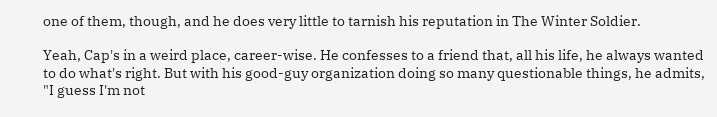one of them, though, and he does very little to tarnish his reputation in The Winter Soldier.

Yeah, Cap's in a weird place, career-wise. He confesses to a friend that, all his life, he always wanted to do what's right. But with his good-guy organization doing so many questionable things, he admits, "I guess I'm not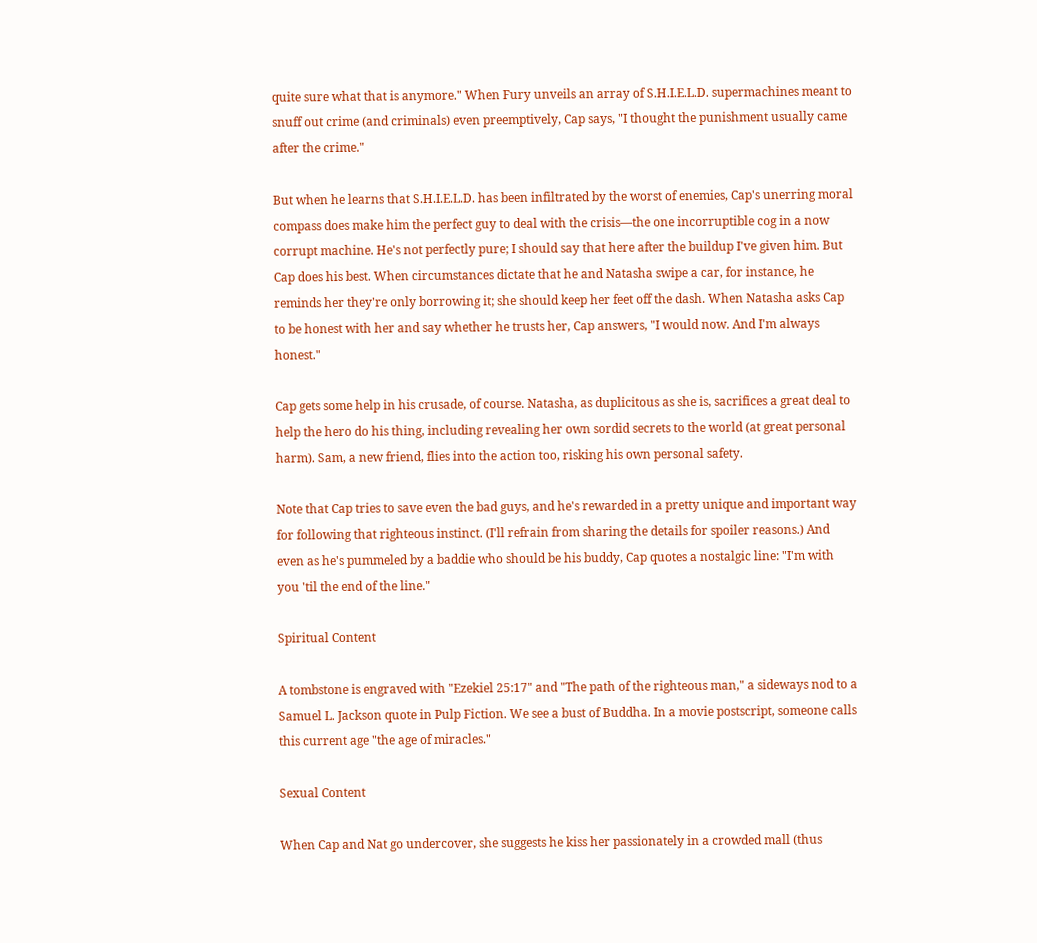quite sure what that is anymore." When Fury unveils an array of S.H.I.E.L.D. supermachines meant to snuff out crime (and criminals) even preemptively, Cap says, "I thought the punishment usually came after the crime."

But when he learns that S.H.I.E.L.D. has been infiltrated by the worst of enemies, Cap's unerring moral compass does make him the perfect guy to deal with the crisis—the one incorruptible cog in a now corrupt machine. He's not perfectly pure; I should say that here after the buildup I've given him. But Cap does his best. When circumstances dictate that he and Natasha swipe a car, for instance, he reminds her they're only borrowing it; she should keep her feet off the dash. When Natasha asks Cap to be honest with her and say whether he trusts her, Cap answers, "I would now. And I'm always honest."

Cap gets some help in his crusade, of course. Natasha, as duplicitous as she is, sacrifices a great deal to help the hero do his thing, including revealing her own sordid secrets to the world (at great personal harm). Sam, a new friend, flies into the action too, risking his own personal safety.

Note that Cap tries to save even the bad guys, and he's rewarded in a pretty unique and important way for following that righteous instinct. (I'll refrain from sharing the details for spoiler reasons.) And even as he's pummeled by a baddie who should be his buddy, Cap quotes a nostalgic line: "I'm with you 'til the end of the line."

Spiritual Content

A tombstone is engraved with "Ezekiel 25:17" and "The path of the righteous man," a sideways nod to a Samuel L. Jackson quote in Pulp Fiction. We see a bust of Buddha. In a movie postscript, someone calls this current age "the age of miracles."

Sexual Content

When Cap and Nat go undercover, she suggests he kiss her passionately in a crowded mall (thus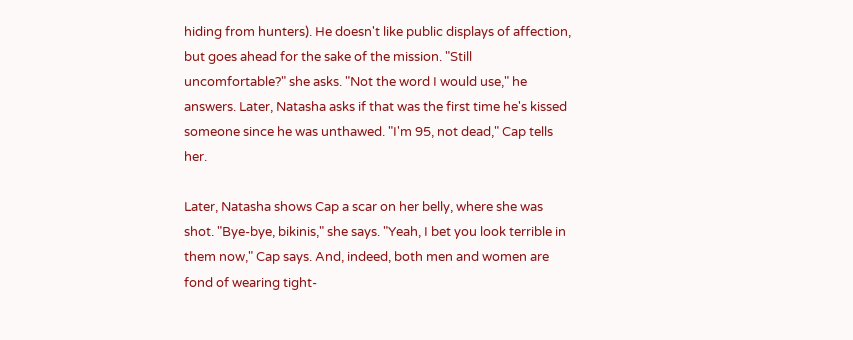hiding from hunters). He doesn't like public displays of affection, but goes ahead for the sake of the mission. "Still uncomfortable?" she asks. "Not the word I would use," he answers. Later, Natasha asks if that was the first time he's kissed someone since he was unthawed. "I'm 95, not dead," Cap tells her.

Later, Natasha shows Cap a scar on her belly, where she was shot. "Bye-bye, bikinis," she says. "Yeah, I bet you look terrible in them now," Cap says. And, indeed, both men and women are fond of wearing tight-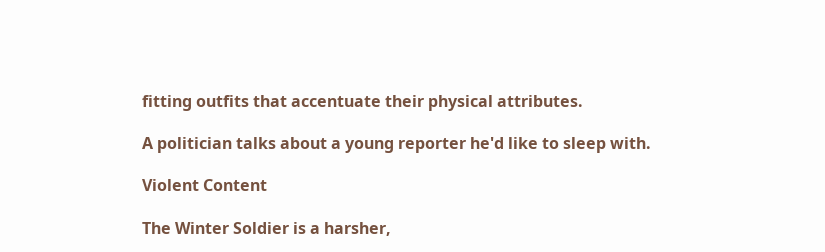fitting outfits that accentuate their physical attributes.

A politician talks about a young reporter he'd like to sleep with.

Violent Content

The Winter Soldier is a harsher,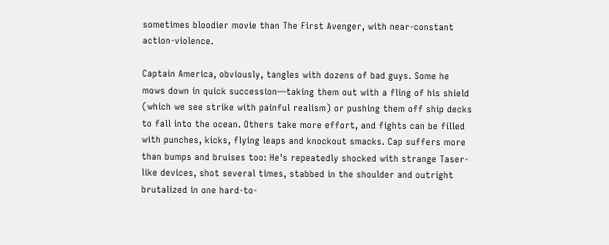sometimes bloodier movie than The First Avenger, with near-constant action-violence.

Captain America, obviously, tangles with dozens of bad guys. Some he mows down in quick succession—taking them out with a fling of his shield (which we see strike with painful realism) or pushing them off ship decks to fall into the ocean. Others take more effort, and fights can be filled with punches, kicks, flying leaps and knockout smacks. Cap suffers more than bumps and bruises too: He's repeatedly shocked with strange Taser-like devices, shot several times, stabbed in the shoulder and outright brutalized in one hard-to-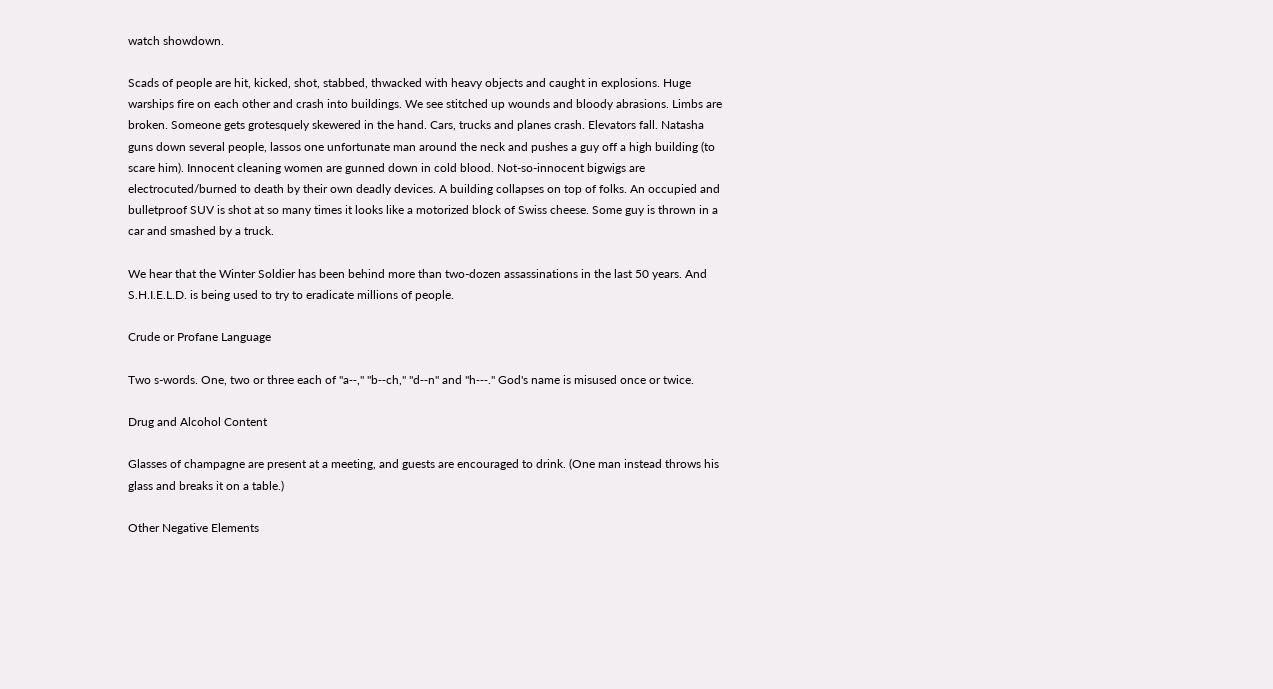watch showdown.

Scads of people are hit, kicked, shot, stabbed, thwacked with heavy objects and caught in explosions. Huge warships fire on each other and crash into buildings. We see stitched up wounds and bloody abrasions. Limbs are broken. Someone gets grotesquely skewered in the hand. Cars, trucks and planes crash. Elevators fall. Natasha guns down several people, lassos one unfortunate man around the neck and pushes a guy off a high building (to scare him). Innocent cleaning women are gunned down in cold blood. Not-so-innocent bigwigs are electrocuted/burned to death by their own deadly devices. A building collapses on top of folks. An occupied and bulletproof SUV is shot at so many times it looks like a motorized block of Swiss cheese. Some guy is thrown in a car and smashed by a truck.

We hear that the Winter Soldier has been behind more than two-dozen assassinations in the last 50 years. And S.H.I.E.L.D. is being used to try to eradicate millions of people.

Crude or Profane Language

Two s-words. One, two or three each of "a‑‑," "b‑‑ch," "d‑‑n" and "h‑‑‑." God's name is misused once or twice.

Drug and Alcohol Content

Glasses of champagne are present at a meeting, and guests are encouraged to drink. (One man instead throws his glass and breaks it on a table.)

Other Negative Elements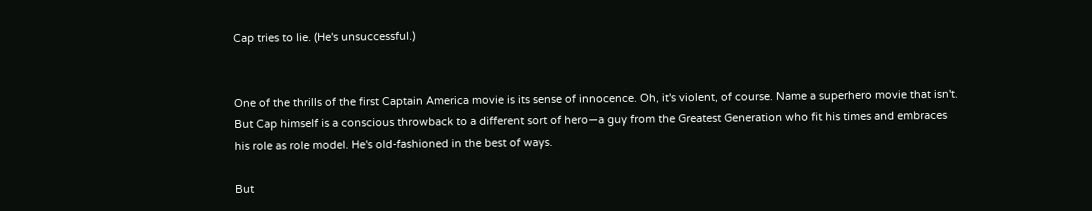Cap tries to lie. (He's unsuccessful.)


One of the thrills of the first Captain America movie is its sense of innocence. Oh, it's violent, of course. Name a superhero movie that isn't. But Cap himself is a conscious throwback to a different sort of hero—a guy from the Greatest Generation who fit his times and embraces his role as role model. He's old-fashioned in the best of ways.

But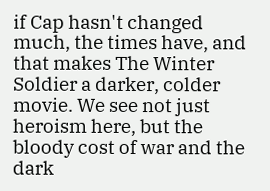if Cap hasn't changed much, the times have, and that makes The Winter Soldier a darker, colder movie. We see not just heroism here, but the bloody cost of war and the dark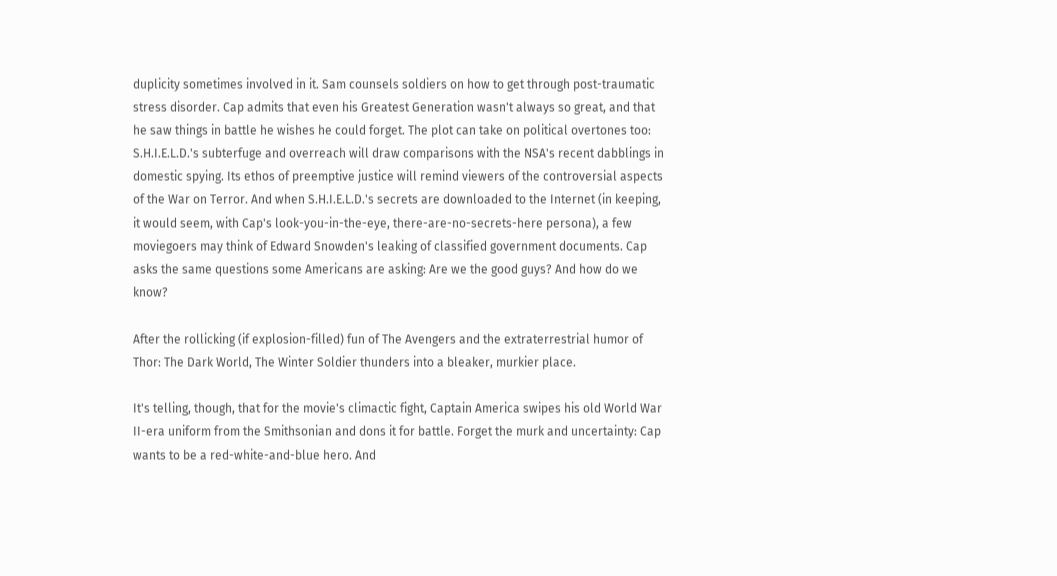duplicity sometimes involved in it. Sam counsels soldiers on how to get through post-traumatic stress disorder. Cap admits that even his Greatest Generation wasn't always so great, and that he saw things in battle he wishes he could forget. The plot can take on political overtones too: S.H.I.E.L.D.'s subterfuge and overreach will draw comparisons with the NSA's recent dabblings in domestic spying. Its ethos of preemptive justice will remind viewers of the controversial aspects of the War on Terror. And when S.H.I.E.L.D.'s secrets are downloaded to the Internet (in keeping, it would seem, with Cap's look-you-in-the-eye, there-are-no-secrets-here persona), a few moviegoers may think of Edward Snowden's leaking of classified government documents. Cap asks the same questions some Americans are asking: Are we the good guys? And how do we know?

After the rollicking (if explosion-filled) fun of The Avengers and the extraterrestrial humor of Thor: The Dark World, The Winter Soldier thunders into a bleaker, murkier place.

It's telling, though, that for the movie's climactic fight, Captain America swipes his old World War II-era uniform from the Smithsonian and dons it for battle. Forget the murk and uncertainty: Cap wants to be a red-white-and-blue hero. And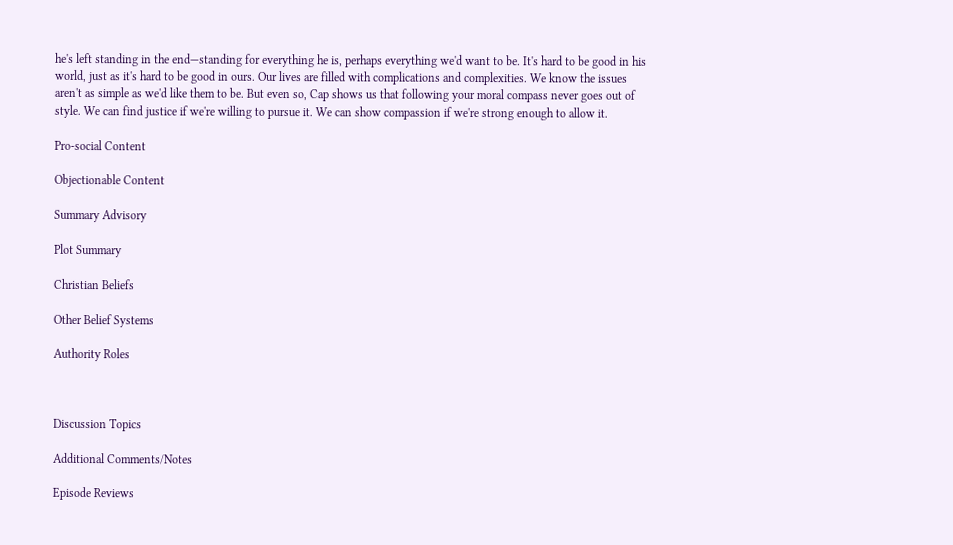he's left standing in the end—standing for everything he is, perhaps everything we'd want to be. It's hard to be good in his world, just as it's hard to be good in ours. Our lives are filled with complications and complexities. We know the issues aren't as simple as we'd like them to be. But even so, Cap shows us that following your moral compass never goes out of style. We can find justice if we're willing to pursue it. We can show compassion if we're strong enough to allow it.

Pro-social Content

Objectionable Content

Summary Advisory

Plot Summary

Christian Beliefs

Other Belief Systems

Authority Roles



Discussion Topics

Additional Comments/Notes

Episode Reviews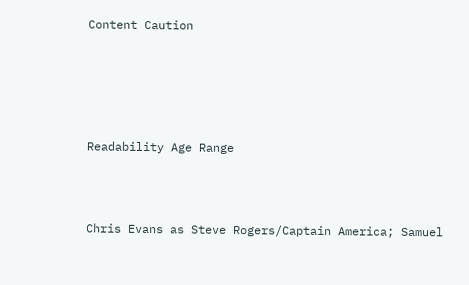Content Caution





Readability Age Range



Chris Evans as Steve Rogers/Captain America; Samuel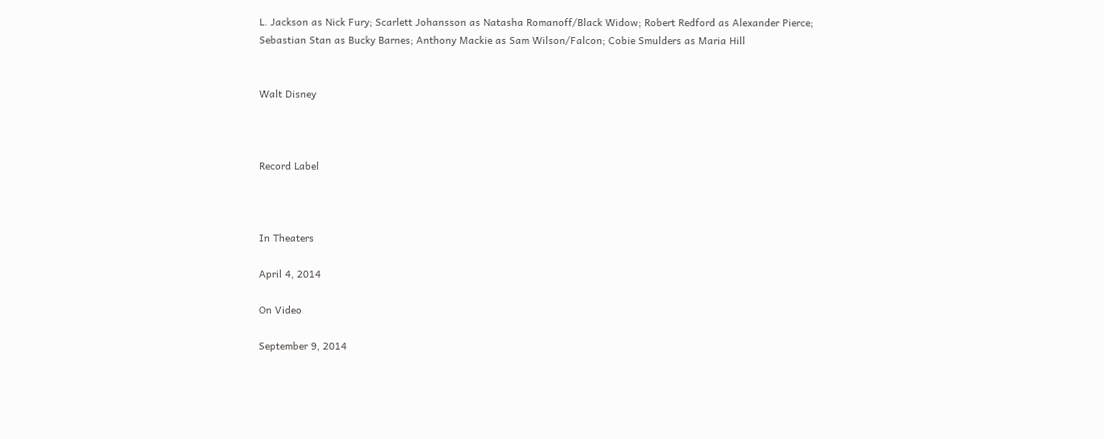L. Jackson as Nick Fury; Scarlett Johansson as Natasha Romanoff/Black Widow; Robert Redford as Alexander Pierce; Sebastian Stan as Bucky Barnes; Anthony Mackie as Sam Wilson/Falcon; Cobie Smulders as Maria Hill


Walt Disney



Record Label



In Theaters

April 4, 2014

On Video

September 9, 2014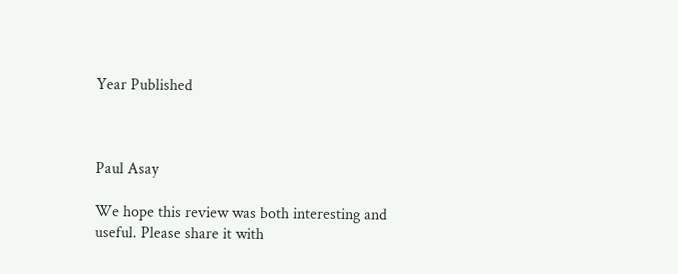Year Published



Paul Asay

We hope this review was both interesting and useful. Please share it with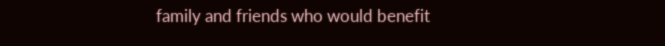family and friends who would benefit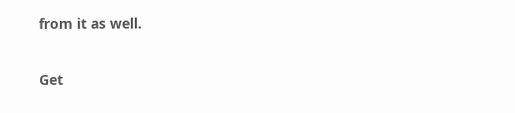from it as well.

Get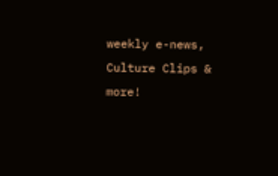weekly e-news, Culture Clips & more!